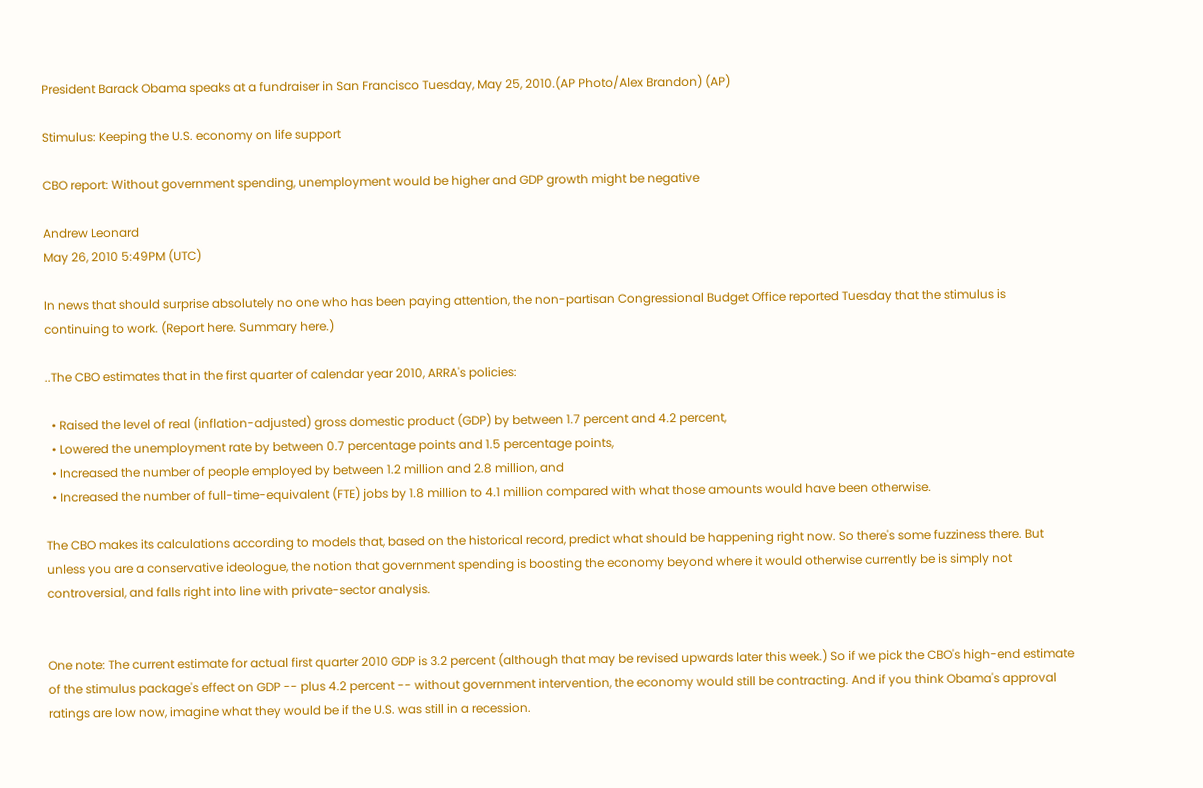President Barack Obama speaks at a fundraiser in San Francisco Tuesday, May 25, 2010.(AP Photo/Alex Brandon) (AP)

Stimulus: Keeping the U.S. economy on life support

CBO report: Without government spending, unemployment would be higher and GDP growth might be negative

Andrew Leonard
May 26, 2010 5:49PM (UTC)

In news that should surprise absolutely no one who has been paying attention, the non-partisan Congressional Budget Office reported Tuesday that the stimulus is continuing to work. (Report here. Summary here.)

..The CBO estimates that in the first quarter of calendar year 2010, ARRA's policies:

  • Raised the level of real (inflation-adjusted) gross domestic product (GDP) by between 1.7 percent and 4.2 percent,
  • Lowered the unemployment rate by between 0.7 percentage points and 1.5 percentage points,
  • Increased the number of people employed by between 1.2 million and 2.8 million, and
  • Increased the number of full-time-equivalent (FTE) jobs by 1.8 million to 4.1 million compared with what those amounts would have been otherwise.

The CBO makes its calculations according to models that, based on the historical record, predict what should be happening right now. So there's some fuzziness there. But unless you are a conservative ideologue, the notion that government spending is boosting the economy beyond where it would otherwise currently be is simply not controversial, and falls right into line with private-sector analysis.


One note: The current estimate for actual first quarter 2010 GDP is 3.2 percent (although that may be revised upwards later this week.) So if we pick the CBO's high-end estimate of the stimulus package's effect on GDP -- plus 4.2 percent -- without government intervention, the economy would still be contracting. And if you think Obama's approval ratings are low now, imagine what they would be if the U.S. was still in a recession.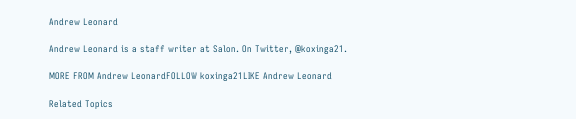Andrew Leonard

Andrew Leonard is a staff writer at Salon. On Twitter, @koxinga21.

MORE FROM Andrew LeonardFOLLOW koxinga21LIKE Andrew Leonard

Related Topics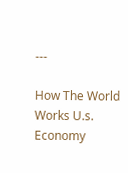---

How The World Works U.s. Economy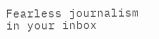Fearless journalism
in your inbox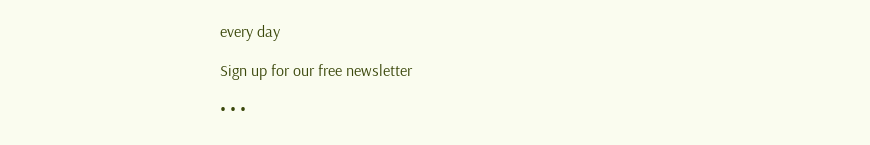every day

Sign up for our free newsletter

• • •